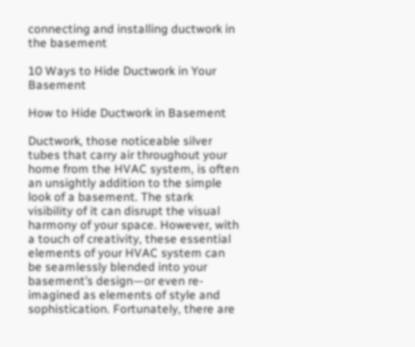connecting and installing ductwork in the basement

10 Ways to Hide Ductwork in Your Basement

How to Hide Ductwork in Basement

Ductwork, those noticeable silver tubes that carry air throughout your home from the HVAC system, is often an unsightly addition to the simple look of a basement. The stark visibility of it can disrupt the visual harmony of your space. However, with a touch of creativity, these essential elements of your HVAC system can be seamlessly blended into your basement’s design—or even re-imagined as elements of style and sophistication. Fortunately, there are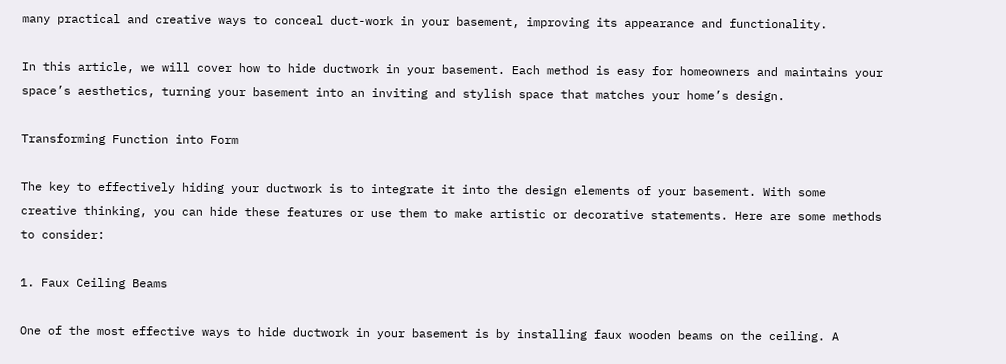many practical and creative ways to conceal duct-work in your basement, improving its appearance and functionality.

In this article, we will cover how to hide ductwork in your basement. Each method is easy for homeowners and maintains your space’s aesthetics, turning your basement into an inviting and stylish space that matches your home’s design.

Transforming Function into Form

The key to effectively hiding your ductwork is to integrate it into the design elements of your basement. With some creative thinking, you can hide these features or use them to make artistic or decorative statements. Here are some methods to consider:

1. Faux Ceiling Beams

One of the most effective ways to hide ductwork in your basement is by installing faux wooden beams on the ceiling. A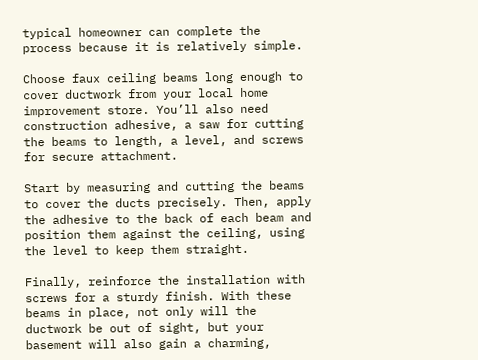typical homeowner can complete the process because it is relatively simple.

Choose faux ceiling beams long enough to cover ductwork from your local home improvement store. You’ll also need construction adhesive, a saw for cutting the beams to length, a level, and screws for secure attachment.

Start by measuring and cutting the beams to cover the ducts precisely. Then, apply the adhesive to the back of each beam and position them against the ceiling, using the level to keep them straight.

Finally, reinforce the installation with screws for a sturdy finish. With these beams in place, not only will the ductwork be out of sight, but your basement will also gain a charming,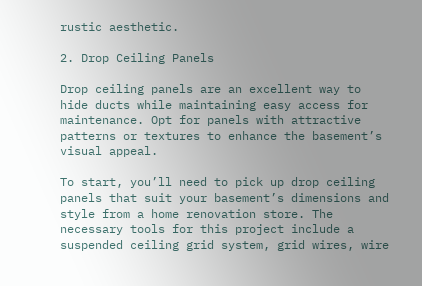rustic aesthetic.

2. Drop Ceiling Panels

Drop ceiling panels are an excellent way to hide ducts while maintaining easy access for maintenance. Opt for panels with attractive patterns or textures to enhance the basement’s visual appeal.

To start, you’ll need to pick up drop ceiling panels that suit your basement’s dimensions and style from a home renovation store. The necessary tools for this project include a suspended ceiling grid system, grid wires, wire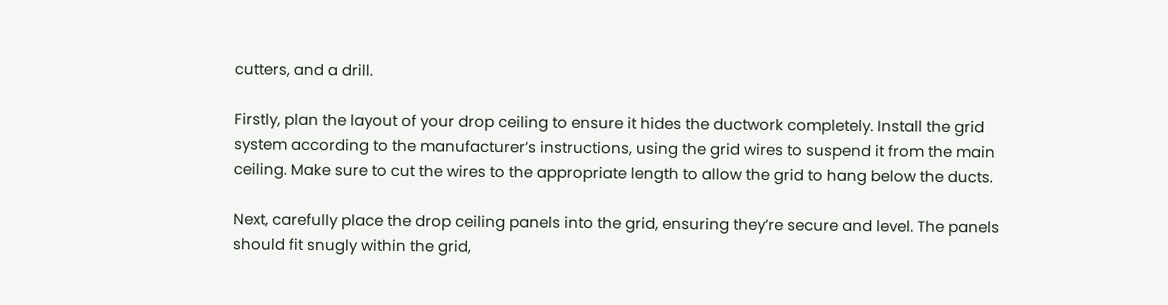cutters, and a drill.

Firstly, plan the layout of your drop ceiling to ensure it hides the ductwork completely. Install the grid system according to the manufacturer’s instructions, using the grid wires to suspend it from the main ceiling. Make sure to cut the wires to the appropriate length to allow the grid to hang below the ducts.

Next, carefully place the drop ceiling panels into the grid, ensuring they’re secure and level. The panels should fit snugly within the grid,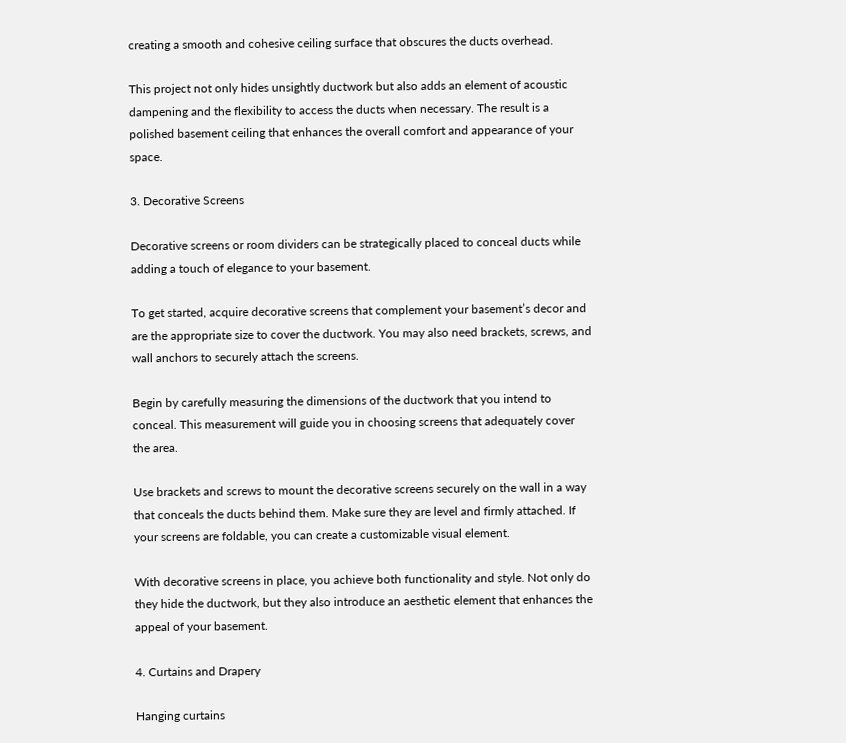creating a smooth and cohesive ceiling surface that obscures the ducts overhead.

This project not only hides unsightly ductwork but also adds an element of acoustic dampening and the flexibility to access the ducts when necessary. The result is a polished basement ceiling that enhances the overall comfort and appearance of your space.

3. Decorative Screens

Decorative screens or room dividers can be strategically placed to conceal ducts while adding a touch of elegance to your basement.

To get started, acquire decorative screens that complement your basement’s decor and are the appropriate size to cover the ductwork. You may also need brackets, screws, and wall anchors to securely attach the screens.

Begin by carefully measuring the dimensions of the ductwork that you intend to conceal. This measurement will guide you in choosing screens that adequately cover the area.

Use brackets and screws to mount the decorative screens securely on the wall in a way that conceals the ducts behind them. Make sure they are level and firmly attached. If your screens are foldable, you can create a customizable visual element.

With decorative screens in place, you achieve both functionality and style. Not only do they hide the ductwork, but they also introduce an aesthetic element that enhances the appeal of your basement.

4. Curtains and Drapery

Hanging curtains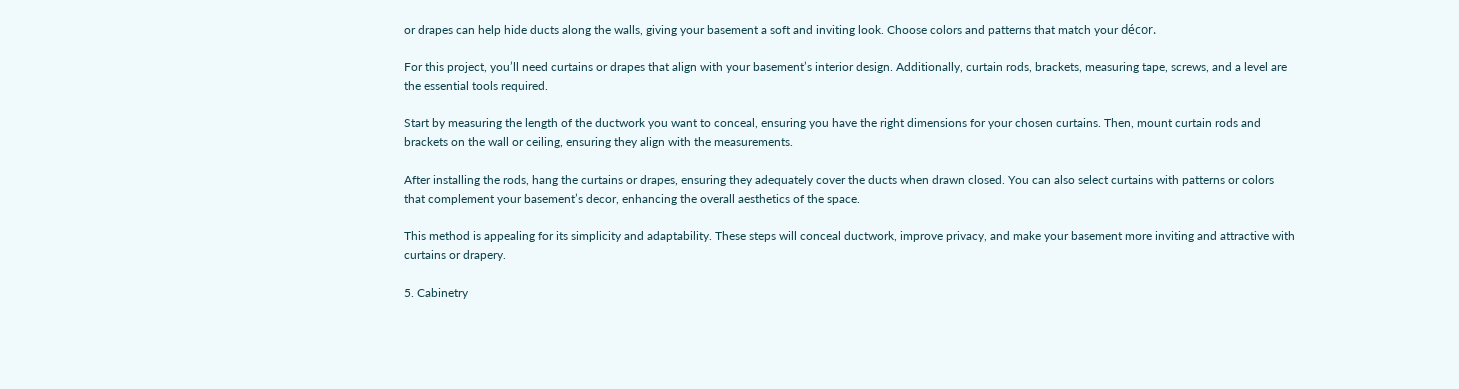or drapes can help hide ducts along the walls, giving your basement a soft and inviting look. Choose colors and patterns that match your décor.

For this project, you’ll need curtains or drapes that align with your basement’s interior design. Additionally, curtain rods, brackets, measuring tape, screws, and a level are the essential tools required.

Start by measuring the length of the ductwork you want to conceal, ensuring you have the right dimensions for your chosen curtains. Then, mount curtain rods and brackets on the wall or ceiling, ensuring they align with the measurements.

After installing the rods, hang the curtains or drapes, ensuring they adequately cover the ducts when drawn closed. You can also select curtains with patterns or colors that complement your basement’s decor, enhancing the overall aesthetics of the space.

This method is appealing for its simplicity and adaptability. These steps will conceal ductwork, improve privacy, and make your basement more inviting and attractive with curtains or drapery.

5. Cabinetry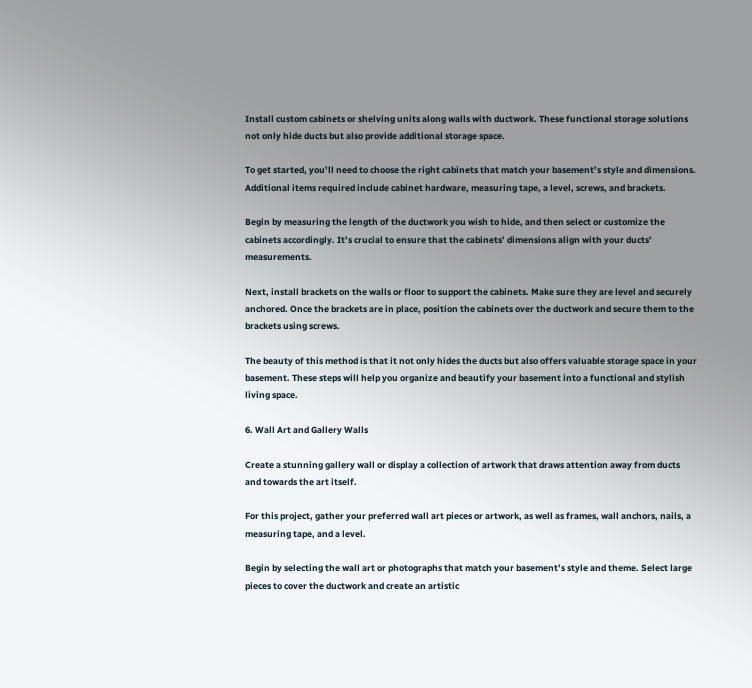Install custom cabinets or shelving units along walls with ductwork. These functional storage solutions not only hide ducts but also provide additional storage space.

To get started, you’ll need to choose the right cabinets that match your basement’s style and dimensions. Additional items required include cabinet hardware, measuring tape, a level, screws, and brackets.

Begin by measuring the length of the ductwork you wish to hide, and then select or customize the cabinets accordingly. It’s crucial to ensure that the cabinets’ dimensions align with your ducts’ measurements.

Next, install brackets on the walls or floor to support the cabinets. Make sure they are level and securely anchored. Once the brackets are in place, position the cabinets over the ductwork and secure them to the brackets using screws.

The beauty of this method is that it not only hides the ducts but also offers valuable storage space in your basement. These steps will help you organize and beautify your basement into a functional and stylish living space.

6. Wall Art and Gallery Walls

Create a stunning gallery wall or display a collection of artwork that draws attention away from ducts and towards the art itself.

For this project, gather your preferred wall art pieces or artwork, as well as frames, wall anchors, nails, a measuring tape, and a level.

Begin by selecting the wall art or photographs that match your basement’s style and theme. Select large pieces to cover the ductwork and create an artistic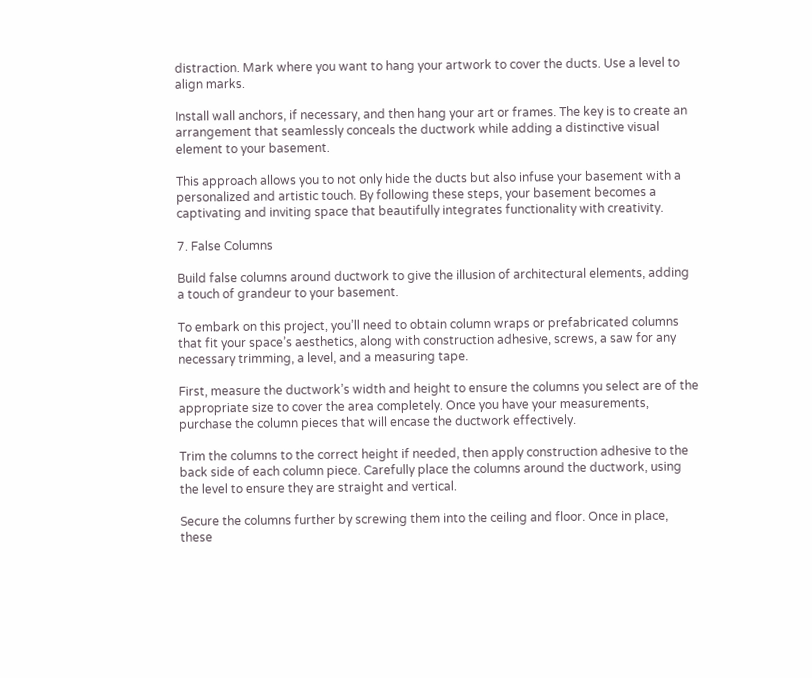distraction. Mark where you want to hang your artwork to cover the ducts. Use a level to align marks.

Install wall anchors, if necessary, and then hang your art or frames. The key is to create an arrangement that seamlessly conceals the ductwork while adding a distinctive visual element to your basement.

This approach allows you to not only hide the ducts but also infuse your basement with a personalized and artistic touch. By following these steps, your basement becomes a captivating and inviting space that beautifully integrates functionality with creativity.

7. False Columns

Build false columns around ductwork to give the illusion of architectural elements, adding a touch of grandeur to your basement.

To embark on this project, you’ll need to obtain column wraps or prefabricated columns that fit your space’s aesthetics, along with construction adhesive, screws, a saw for any necessary trimming, a level, and a measuring tape.

First, measure the ductwork’s width and height to ensure the columns you select are of the appropriate size to cover the area completely. Once you have your measurements, purchase the column pieces that will encase the ductwork effectively.

Trim the columns to the correct height if needed, then apply construction adhesive to the back side of each column piece. Carefully place the columns around the ductwork, using the level to ensure they are straight and vertical.

Secure the columns further by screwing them into the ceiling and floor. Once in place, these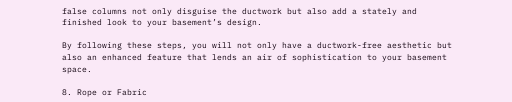false columns not only disguise the ductwork but also add a stately and finished look to your basement’s design.

By following these steps, you will not only have a ductwork-free aesthetic but also an enhanced feature that lends an air of sophistication to your basement space.

8. Rope or Fabric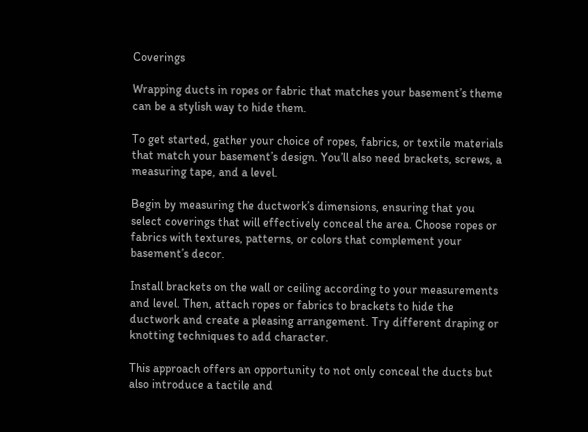Coverings

Wrapping ducts in ropes or fabric that matches your basement’s theme can be a stylish way to hide them.

To get started, gather your choice of ropes, fabrics, or textile materials that match your basement’s design. You’ll also need brackets, screws, a measuring tape, and a level.

Begin by measuring the ductwork’s dimensions, ensuring that you select coverings that will effectively conceal the area. Choose ropes or fabrics with textures, patterns, or colors that complement your basement’s decor.

Install brackets on the wall or ceiling according to your measurements and level. Then, attach ropes or fabrics to brackets to hide the ductwork and create a pleasing arrangement. Try different draping or knotting techniques to add character.

This approach offers an opportunity to not only conceal the ducts but also introduce a tactile and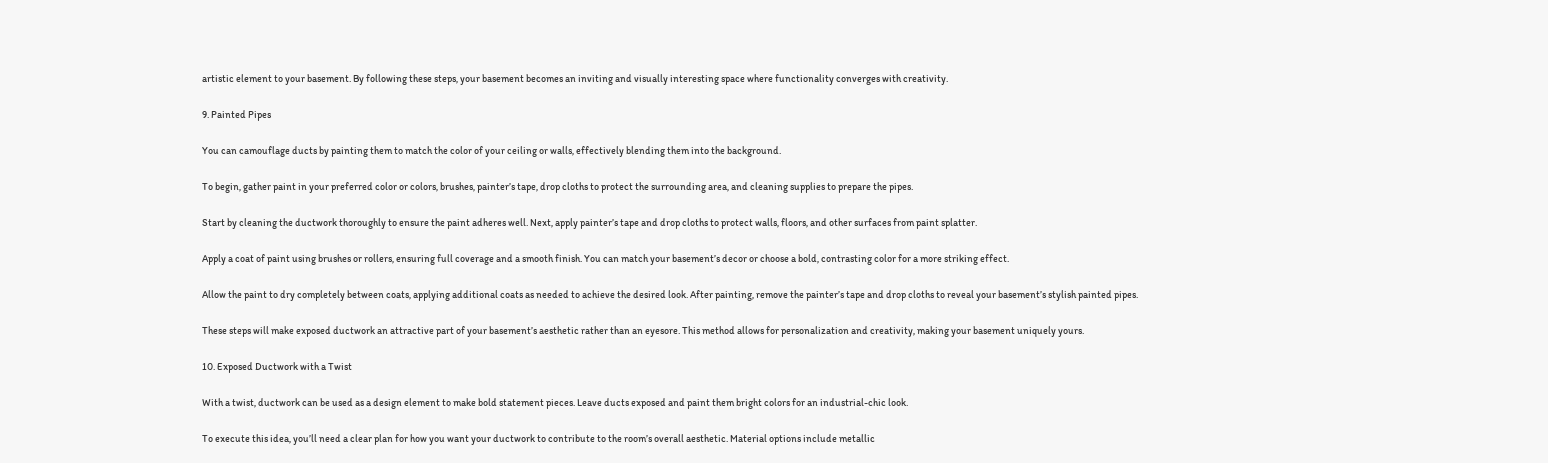artistic element to your basement. By following these steps, your basement becomes an inviting and visually interesting space where functionality converges with creativity.

9. Painted Pipes

You can camouflage ducts by painting them to match the color of your ceiling or walls, effectively blending them into the background.

To begin, gather paint in your preferred color or colors, brushes, painter’s tape, drop cloths to protect the surrounding area, and cleaning supplies to prepare the pipes.

Start by cleaning the ductwork thoroughly to ensure the paint adheres well. Next, apply painter’s tape and drop cloths to protect walls, floors, and other surfaces from paint splatter.

Apply a coat of paint using brushes or rollers, ensuring full coverage and a smooth finish. You can match your basement’s decor or choose a bold, contrasting color for a more striking effect.

Allow the paint to dry completely between coats, applying additional coats as needed to achieve the desired look. After painting, remove the painter’s tape and drop cloths to reveal your basement’s stylish painted pipes.

These steps will make exposed ductwork an attractive part of your basement’s aesthetic rather than an eyesore. This method allows for personalization and creativity, making your basement uniquely yours.

10. Exposed Ductwork with a Twist

With a twist, ductwork can be used as a design element to make bold statement pieces. Leave ducts exposed and paint them bright colors for an industrial-chic look.

To execute this idea, you’ll need a clear plan for how you want your ductwork to contribute to the room’s overall aesthetic. Material options include metallic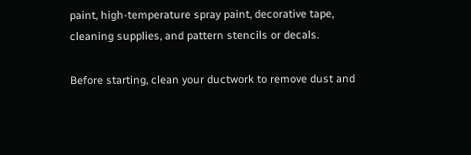paint, high-temperature spray paint, decorative tape, cleaning supplies, and pattern stencils or decals.

Before starting, clean your ductwork to remove dust and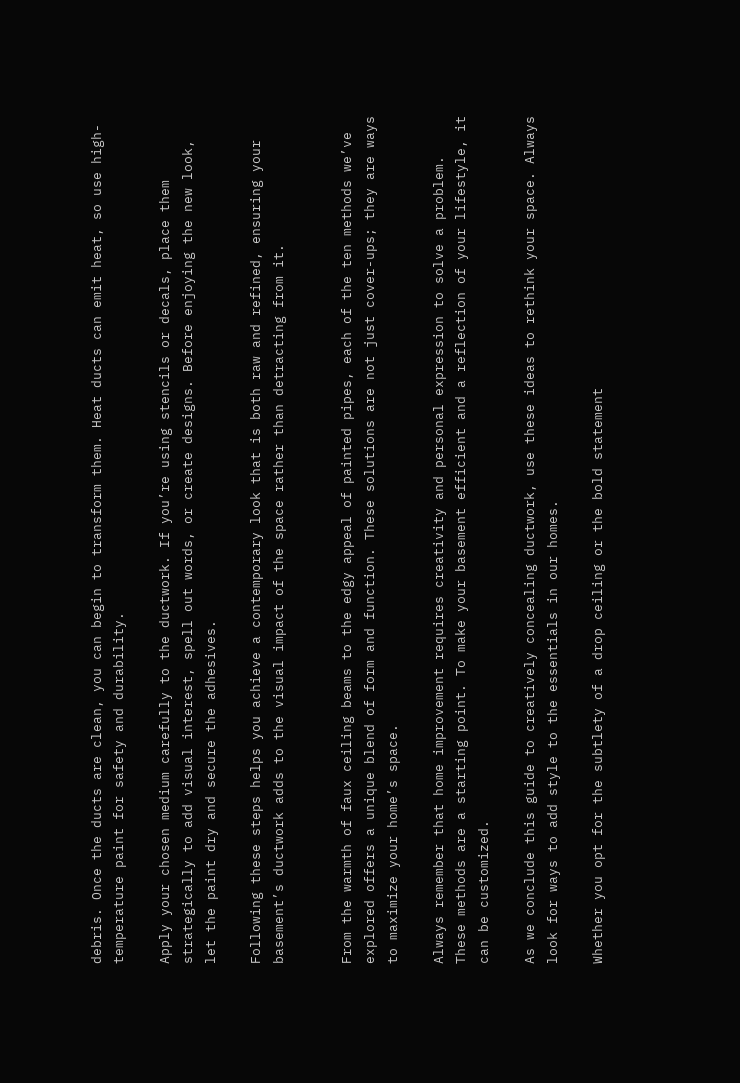debris. Once the ducts are clean, you can begin to transform them. Heat ducts can emit heat, so use high-temperature paint for safety and durability.

Apply your chosen medium carefully to the ductwork. If you’re using stencils or decals, place them strategically to add visual interest, spell out words, or create designs. Before enjoying the new look, let the paint dry and secure the adhesives.

Following these steps helps you achieve a contemporary look that is both raw and refined, ensuring your basement’s ductwork adds to the visual impact of the space rather than detracting from it.


From the warmth of faux ceiling beams to the edgy appeal of painted pipes, each of the ten methods we’ve explored offers a unique blend of form and function. These solutions are not just cover-ups; they are ways to maximize your home’s space.

Always remember that home improvement requires creativity and personal expression to solve a problem. These methods are a starting point. To make your basement efficient and a reflection of your lifestyle, it can be customized.

As we conclude this guide to creatively concealing ductwork, use these ideas to rethink your space. Always look for ways to add style to the essentials in our homes.

Whether you opt for the subtlety of a drop ceiling or the bold statement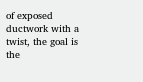of exposed ductwork with a twist, the goal is the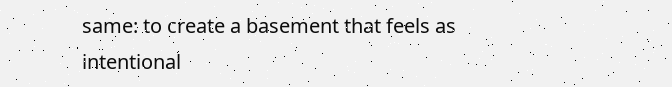same: to create a basement that feels as intentional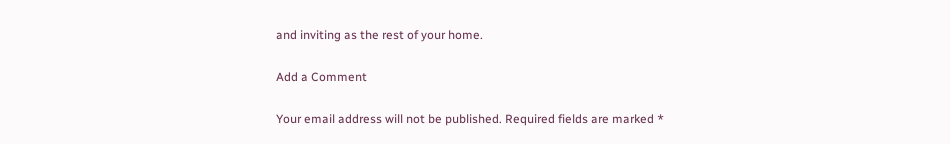and inviting as the rest of your home.

Add a Comment

Your email address will not be published. Required fields are marked *